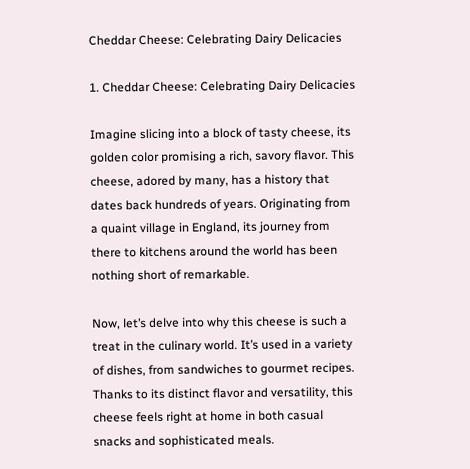Cheddar Cheese: Celebrating Dairy Delicacies

1. Cheddar Cheese: Celebrating Dairy Delicacies

Imagine slicing into a block of tasty cheese, its golden color promising a rich, savory flavor. This cheese, adored by many, has a history that dates back hundreds of years. Originating from a quaint village in England, its journey from there to kitchens around the world has been nothing short of remarkable.

Now, let’s delve into why this cheese is such a treat in the culinary world. It’s used in a variety of dishes, from sandwiches to gourmet recipes. Thanks to its distinct flavor and versatility, this cheese feels right at home in both casual snacks and sophisticated meals.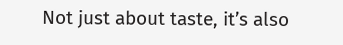Not just about taste, it’s also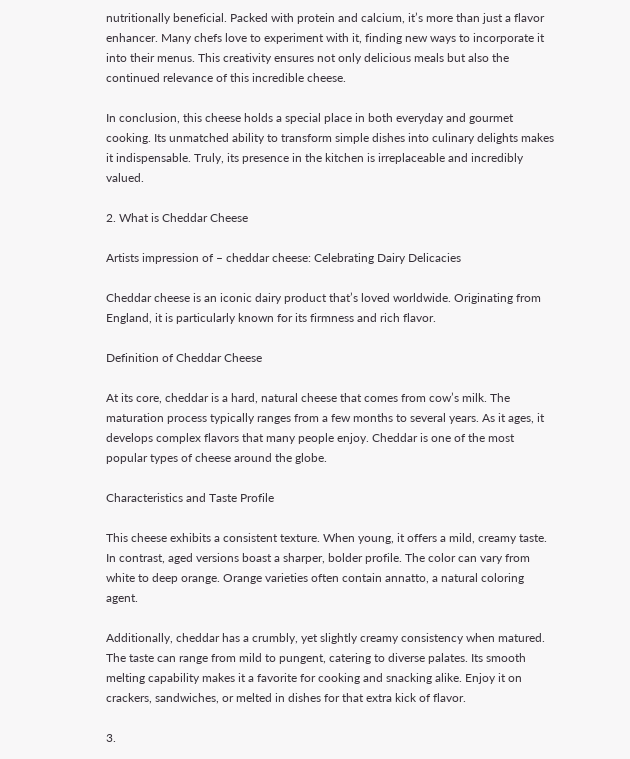nutritionally beneficial. Packed with protein and calcium, it’s more than just a flavor enhancer. Many chefs love to experiment with it, finding new ways to incorporate it into their menus. This creativity ensures not only delicious meals but also the continued relevance of this incredible cheese.

In conclusion, this cheese holds a special place in both everyday and gourmet cooking. Its unmatched ability to transform simple dishes into culinary delights makes it indispensable. Truly, its presence in the kitchen is irreplaceable and incredibly valued.

2. What is Cheddar Cheese

Artists impression of – cheddar cheese: Celebrating Dairy Delicacies

Cheddar cheese is an iconic dairy product that’s loved worldwide. Originating from England, it is particularly known for its firmness and rich flavor.

Definition of Cheddar Cheese

At its core, cheddar is a hard, natural cheese that comes from cow’s milk. The maturation process typically ranges from a few months to several years. As it ages, it develops complex flavors that many people enjoy. Cheddar is one of the most popular types of cheese around the globe.

Characteristics and Taste Profile

This cheese exhibits a consistent texture. When young, it offers a mild, creamy taste. In contrast, aged versions boast a sharper, bolder profile. The color can vary from white to deep orange. Orange varieties often contain annatto, a natural coloring agent.

Additionally, cheddar has a crumbly, yet slightly creamy consistency when matured. The taste can range from mild to pungent, catering to diverse palates. Its smooth melting capability makes it a favorite for cooking and snacking alike. Enjoy it on crackers, sandwiches, or melted in dishes for that extra kick of flavor.

3.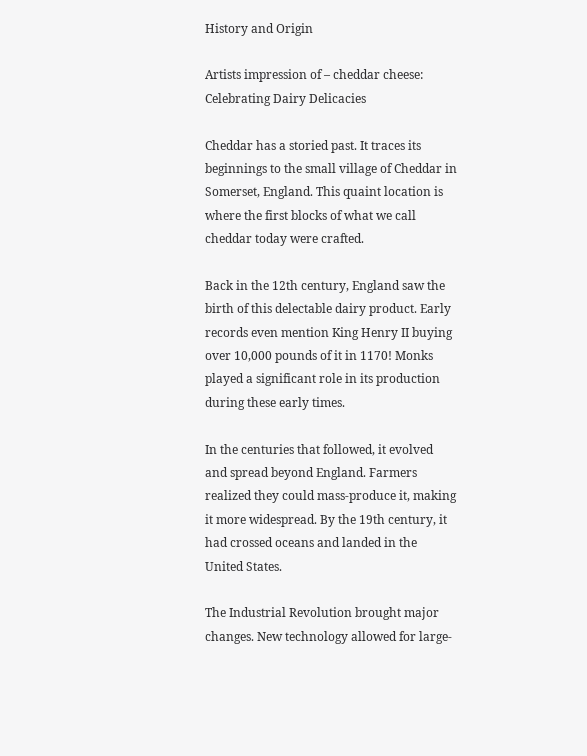History and Origin

Artists impression of – cheddar cheese: Celebrating Dairy Delicacies

Cheddar has a storied past. It traces its beginnings to the small village of Cheddar in Somerset, England. This quaint location is where the first blocks of what we call cheddar today were crafted.

Back in the 12th century, England saw the birth of this delectable dairy product. Early records even mention King Henry II buying over 10,000 pounds of it in 1170! Monks played a significant role in its production during these early times.

In the centuries that followed, it evolved and spread beyond England. Farmers realized they could mass-produce it, making it more widespread. By the 19th century, it had crossed oceans and landed in the United States.

The Industrial Revolution brought major changes. New technology allowed for large-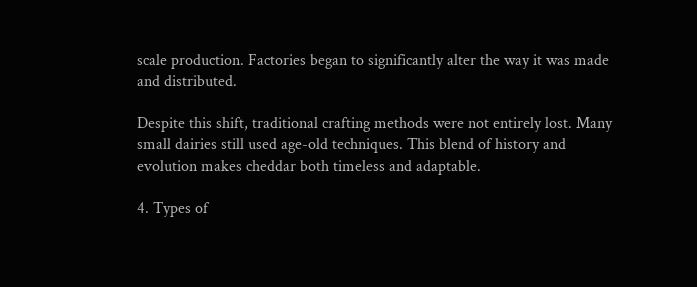scale production. Factories began to significantly alter the way it was made and distributed.

Despite this shift, traditional crafting methods were not entirely lost. Many small dairies still used age-old techniques. This blend of history and evolution makes cheddar both timeless and adaptable.

4. Types of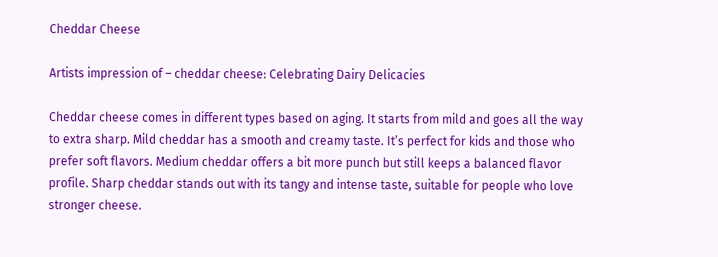Cheddar Cheese

Artists impression of – cheddar cheese: Celebrating Dairy Delicacies

Cheddar cheese comes in different types based on aging. It starts from mild and goes all the way to extra sharp. Mild cheddar has a smooth and creamy taste. It’s perfect for kids and those who prefer soft flavors. Medium cheddar offers a bit more punch but still keeps a balanced flavor profile. Sharp cheddar stands out with its tangy and intense taste, suitable for people who love stronger cheese.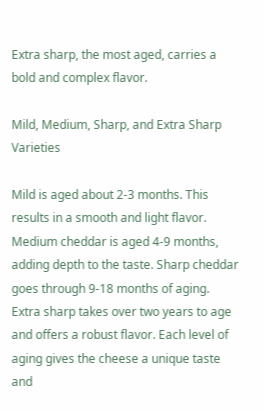Extra sharp, the most aged, carries a bold and complex flavor.

Mild, Medium, Sharp, and Extra Sharp Varieties

Mild is aged about 2-3 months. This results in a smooth and light flavor. Medium cheddar is aged 4-9 months, adding depth to the taste. Sharp cheddar goes through 9-18 months of aging. Extra sharp takes over two years to age and offers a robust flavor. Each level of aging gives the cheese a unique taste and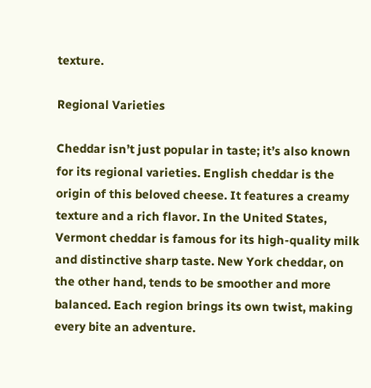texture.

Regional Varieties

Cheddar isn’t just popular in taste; it’s also known for its regional varieties. English cheddar is the origin of this beloved cheese. It features a creamy texture and a rich flavor. In the United States, Vermont cheddar is famous for its high-quality milk and distinctive sharp taste. New York cheddar, on the other hand, tends to be smoother and more balanced. Each region brings its own twist, making every bite an adventure.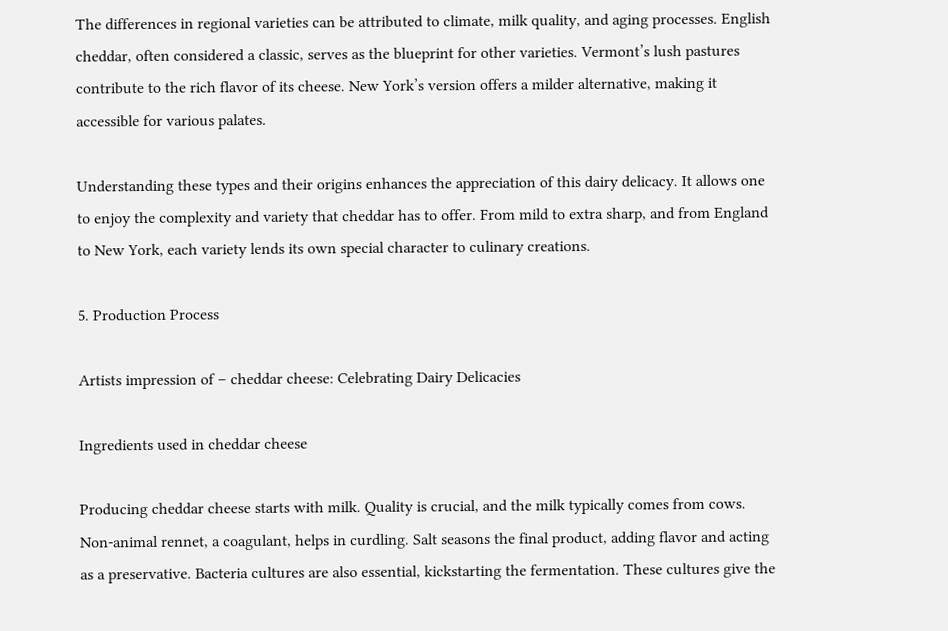The differences in regional varieties can be attributed to climate, milk quality, and aging processes. English cheddar, often considered a classic, serves as the blueprint for other varieties. Vermont’s lush pastures contribute to the rich flavor of its cheese. New York’s version offers a milder alternative, making it accessible for various palates.

Understanding these types and their origins enhances the appreciation of this dairy delicacy. It allows one to enjoy the complexity and variety that cheddar has to offer. From mild to extra sharp, and from England to New York, each variety lends its own special character to culinary creations.

5. Production Process

Artists impression of – cheddar cheese: Celebrating Dairy Delicacies

Ingredients used in cheddar cheese

Producing cheddar cheese starts with milk. Quality is crucial, and the milk typically comes from cows. Non-animal rennet, a coagulant, helps in curdling. Salt seasons the final product, adding flavor and acting as a preservative. Bacteria cultures are also essential, kickstarting the fermentation. These cultures give the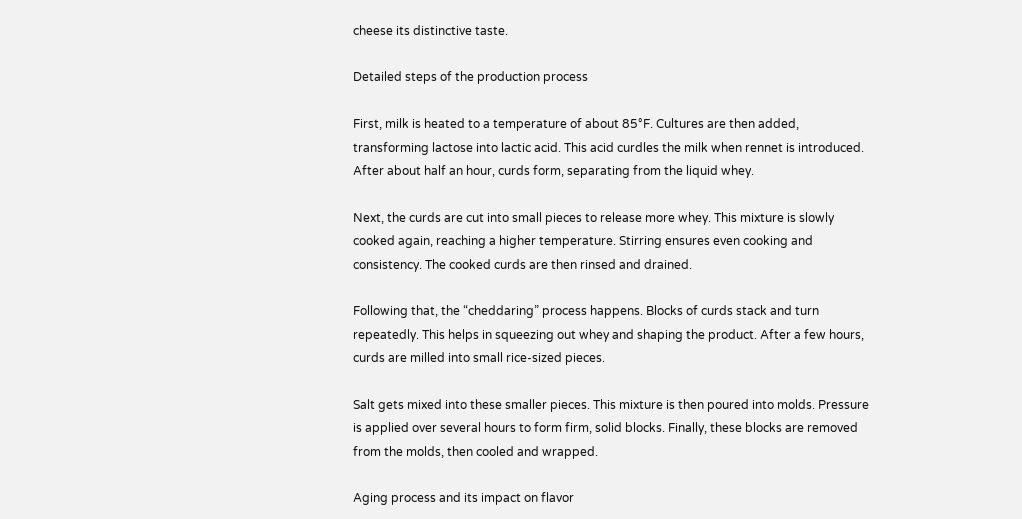cheese its distinctive taste.

Detailed steps of the production process

First, milk is heated to a temperature of about 85°F. Cultures are then added, transforming lactose into lactic acid. This acid curdles the milk when rennet is introduced. After about half an hour, curds form, separating from the liquid whey.

Next, the curds are cut into small pieces to release more whey. This mixture is slowly cooked again, reaching a higher temperature. Stirring ensures even cooking and consistency. The cooked curds are then rinsed and drained.

Following that, the “cheddaring” process happens. Blocks of curds stack and turn repeatedly. This helps in squeezing out whey and shaping the product. After a few hours, curds are milled into small rice-sized pieces.

Salt gets mixed into these smaller pieces. This mixture is then poured into molds. Pressure is applied over several hours to form firm, solid blocks. Finally, these blocks are removed from the molds, then cooled and wrapped.

Aging process and its impact on flavor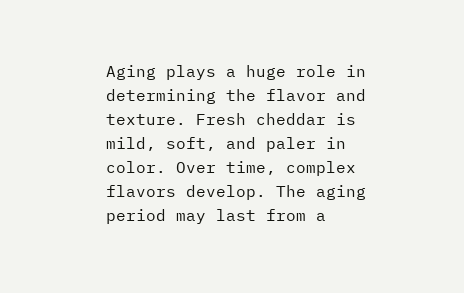Aging plays a huge role in determining the flavor and texture. Fresh cheddar is mild, soft, and paler in color. Over time, complex flavors develop. The aging period may last from a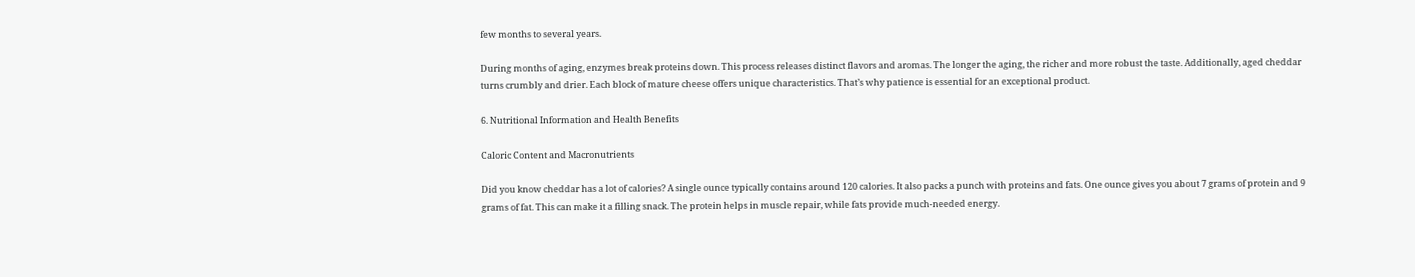few months to several years.

During months of aging, enzymes break proteins down. This process releases distinct flavors and aromas. The longer the aging, the richer and more robust the taste. Additionally, aged cheddar turns crumbly and drier. Each block of mature cheese offers unique characteristics. That’s why patience is essential for an exceptional product.

6. Nutritional Information and Health Benefits

Caloric Content and Macronutrients

Did you know cheddar has a lot of calories? A single ounce typically contains around 120 calories. It also packs a punch with proteins and fats. One ounce gives you about 7 grams of protein and 9 grams of fat. This can make it a filling snack. The protein helps in muscle repair, while fats provide much-needed energy.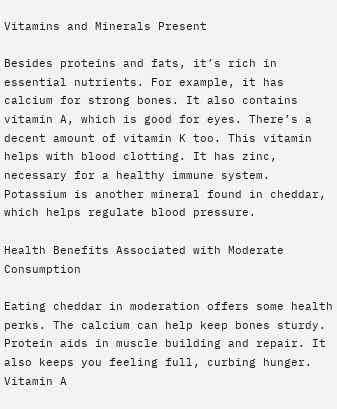Vitamins and Minerals Present

Besides proteins and fats, it’s rich in essential nutrients. For example, it has calcium for strong bones. It also contains vitamin A, which is good for eyes. There’s a decent amount of vitamin K too. This vitamin helps with blood clotting. It has zinc, necessary for a healthy immune system. Potassium is another mineral found in cheddar, which helps regulate blood pressure.

Health Benefits Associated with Moderate Consumption

Eating cheddar in moderation offers some health perks. The calcium can help keep bones sturdy. Protein aids in muscle building and repair. It also keeps you feeling full, curbing hunger. Vitamin A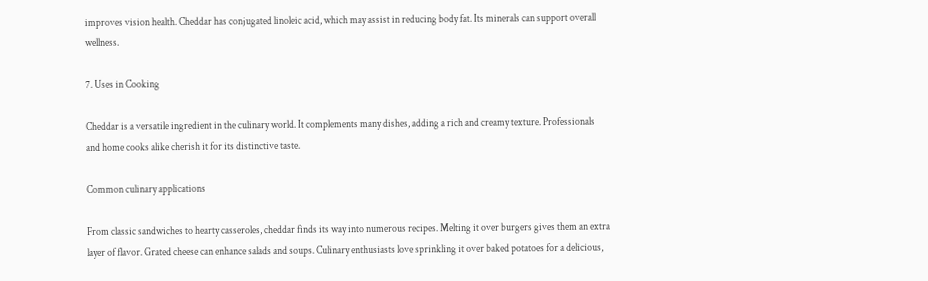improves vision health. Cheddar has conjugated linoleic acid, which may assist in reducing body fat. Its minerals can support overall wellness.

7. Uses in Cooking

Cheddar is a versatile ingredient in the culinary world. It complements many dishes, adding a rich and creamy texture. Professionals and home cooks alike cherish it for its distinctive taste.

Common culinary applications

From classic sandwiches to hearty casseroles, cheddar finds its way into numerous recipes. Melting it over burgers gives them an extra layer of flavor. Grated cheese can enhance salads and soups. Culinary enthusiasts love sprinkling it over baked potatoes for a delicious,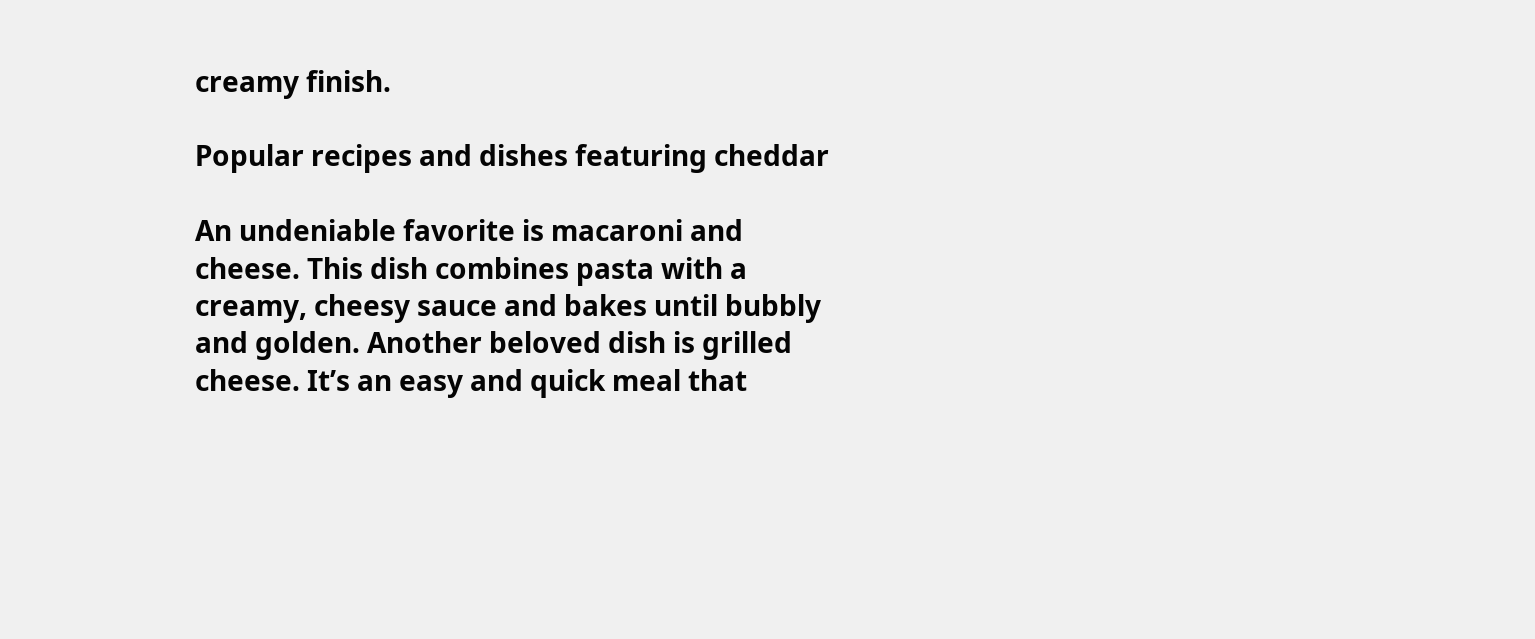creamy finish.

Popular recipes and dishes featuring cheddar

An undeniable favorite is macaroni and cheese. This dish combines pasta with a creamy, cheesy sauce and bakes until bubbly and golden. Another beloved dish is grilled cheese. It’s an easy and quick meal that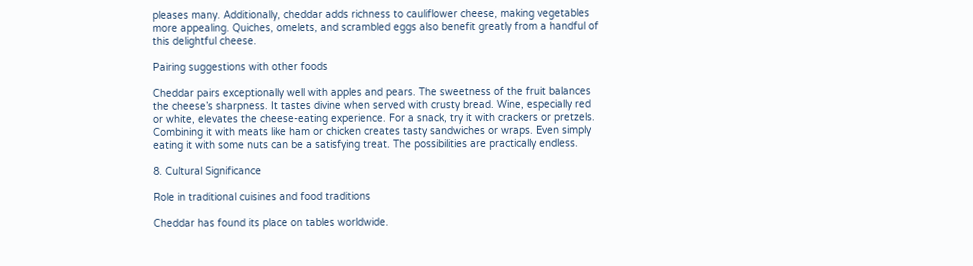pleases many. Additionally, cheddar adds richness to cauliflower cheese, making vegetables more appealing. Quiches, omelets, and scrambled eggs also benefit greatly from a handful of this delightful cheese.

Pairing suggestions with other foods

Cheddar pairs exceptionally well with apples and pears. The sweetness of the fruit balances the cheese’s sharpness. It tastes divine when served with crusty bread. Wine, especially red or white, elevates the cheese-eating experience. For a snack, try it with crackers or pretzels. Combining it with meats like ham or chicken creates tasty sandwiches or wraps. Even simply eating it with some nuts can be a satisfying treat. The possibilities are practically endless.

8. Cultural Significance

Role in traditional cuisines and food traditions

Cheddar has found its place on tables worldwide.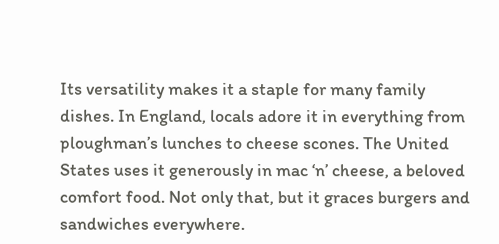Its versatility makes it a staple for many family dishes. In England, locals adore it in everything from ploughman’s lunches to cheese scones. The United States uses it generously in mac ‘n’ cheese, a beloved comfort food. Not only that, but it graces burgers and sandwiches everywhere.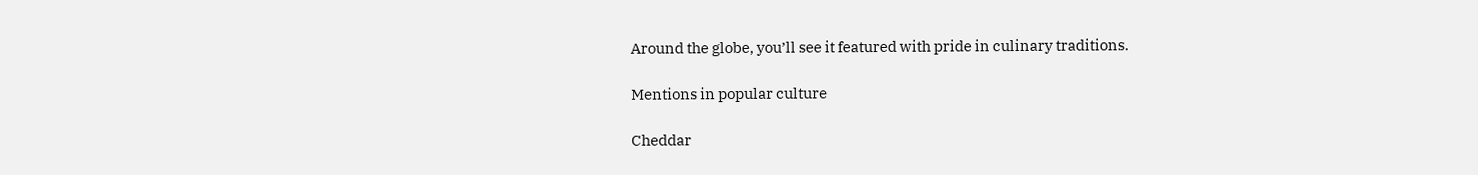Around the globe, you’ll see it featured with pride in culinary traditions.

Mentions in popular culture

Cheddar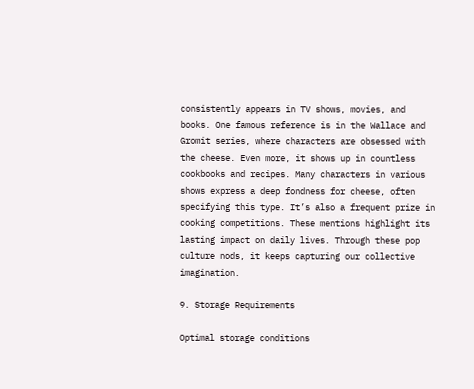consistently appears in TV shows, movies, and books. One famous reference is in the Wallace and Gromit series, where characters are obsessed with the cheese. Even more, it shows up in countless cookbooks and recipes. Many characters in various shows express a deep fondness for cheese, often specifying this type. It’s also a frequent prize in cooking competitions. These mentions highlight its lasting impact on daily lives. Through these pop culture nods, it keeps capturing our collective imagination.

9. Storage Requirements

Optimal storage conditions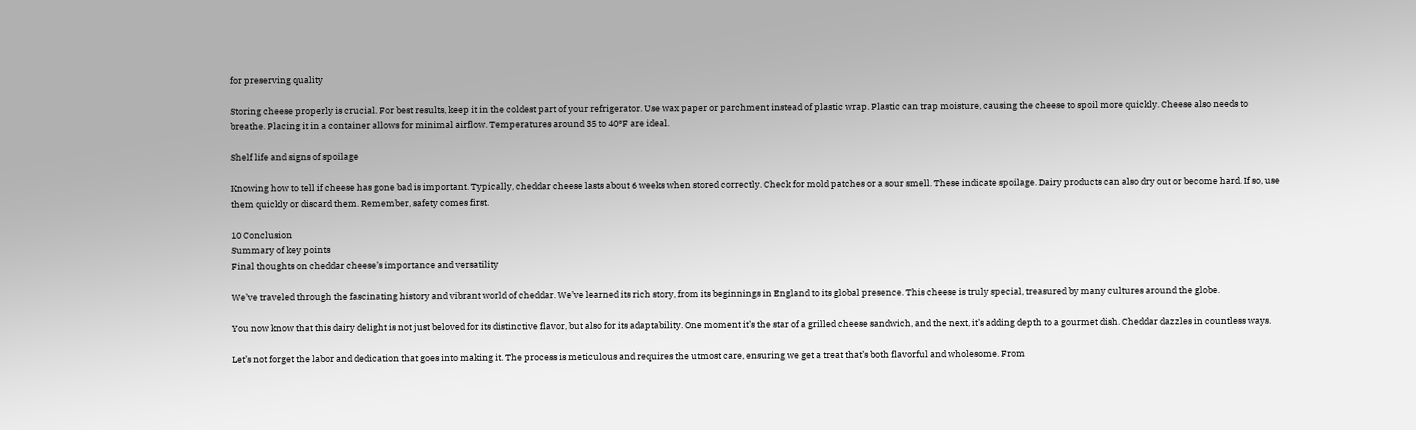for preserving quality

Storing cheese properly is crucial. For best results, keep it in the coldest part of your refrigerator. Use wax paper or parchment instead of plastic wrap. Plastic can trap moisture, causing the cheese to spoil more quickly. Cheese also needs to breathe. Placing it in a container allows for minimal airflow. Temperatures around 35 to 40°F are ideal.

Shelf life and signs of spoilage

Knowing how to tell if cheese has gone bad is important. Typically, cheddar cheese lasts about 6 weeks when stored correctly. Check for mold patches or a sour smell. These indicate spoilage. Dairy products can also dry out or become hard. If so, use them quickly or discard them. Remember, safety comes first.

10 Conclusion
Summary of key points
Final thoughts on cheddar cheese’s importance and versatility

We’ve traveled through the fascinating history and vibrant world of cheddar. We’ve learned its rich story, from its beginnings in England to its global presence. This cheese is truly special, treasured by many cultures around the globe.

You now know that this dairy delight is not just beloved for its distinctive flavor, but also for its adaptability. One moment it’s the star of a grilled cheese sandwich, and the next, it’s adding depth to a gourmet dish. Cheddar dazzles in countless ways.

Let’s not forget the labor and dedication that goes into making it. The process is meticulous and requires the utmost care, ensuring we get a treat that’s both flavorful and wholesome. From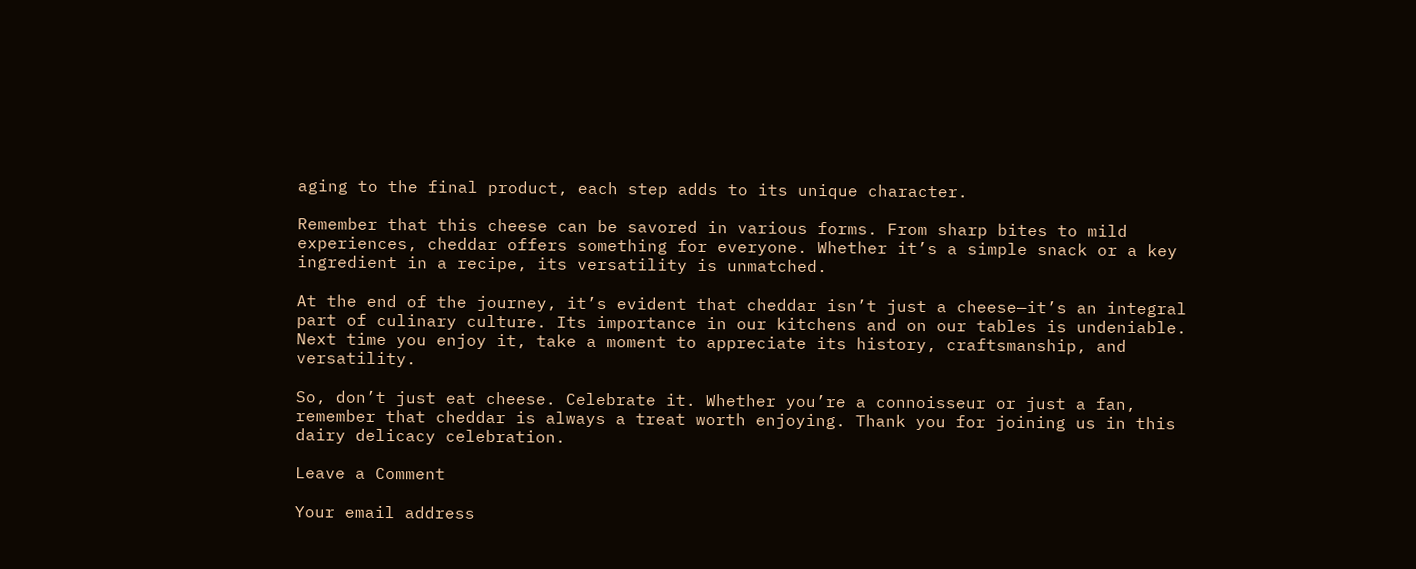aging to the final product, each step adds to its unique character.

Remember that this cheese can be savored in various forms. From sharp bites to mild experiences, cheddar offers something for everyone. Whether it’s a simple snack or a key ingredient in a recipe, its versatility is unmatched.

At the end of the journey, it’s evident that cheddar isn’t just a cheese—it’s an integral part of culinary culture. Its importance in our kitchens and on our tables is undeniable. Next time you enjoy it, take a moment to appreciate its history, craftsmanship, and versatility.

So, don’t just eat cheese. Celebrate it. Whether you’re a connoisseur or just a fan, remember that cheddar is always a treat worth enjoying. Thank you for joining us in this dairy delicacy celebration.

Leave a Comment

Your email address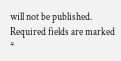will not be published. Required fields are marked *